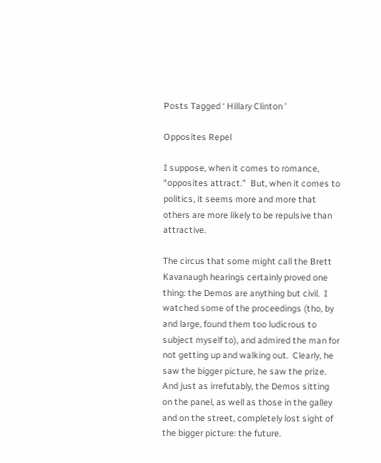Posts Tagged ‘ Hillary Clinton ’

Opposites Repel

I suppose, when it comes to romance, “opposites attract.”  But, when it comes to politics, it seems more and more that others are more likely to be repulsive than attractive.

The circus that some might call the Brett Kavanaugh hearings certainly proved one thing: the Demos are anything but civil.  I watched some of the proceedings (tho, by and large, found them too ludicrous to subject myself to), and admired the man for not getting up and walking out.  Clearly, he saw the bigger picture, he saw the prize.  And just as irrefutably, the Demos sitting on the panel, as well as those in the galley and on the street, completely lost sight of the bigger picture: the future.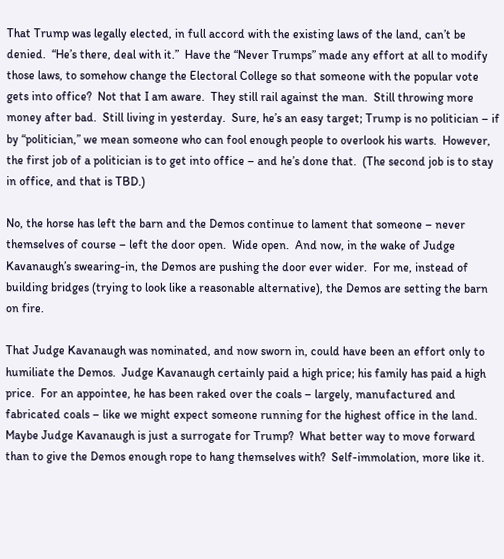That Trump was legally elected, in full accord with the existing laws of the land, can’t be denied.  “He’s there, deal with it.”  Have the “Never Trumps” made any effort at all to modify those laws, to somehow change the Electoral College so that someone with the popular vote gets into office?  Not that I am aware.  They still rail against the man.  Still throwing more money after bad.  Still living in yesterday.  Sure, he’s an easy target; Trump is no politician – if by “politician,” we mean someone who can fool enough people to overlook his warts.  However, the first job of a politician is to get into office – and he’s done that.  (The second job is to stay in office, and that is TBD.)

No, the horse has left the barn and the Demos continue to lament that someone – never themselves of course – left the door open.  Wide open.  And now, in the wake of Judge Kavanaugh’s swearing-in, the Demos are pushing the door ever wider.  For me, instead of building bridges (trying to look like a reasonable alternative), the Demos are setting the barn on fire.

That Judge Kavanaugh was nominated, and now sworn in, could have been an effort only to humiliate the Demos.  Judge Kavanaugh certainly paid a high price; his family has paid a high price.  For an appointee, he has been raked over the coals – largely, manufactured and fabricated coals – like we might expect someone running for the highest office in the land.  Maybe Judge Kavanaugh is just a surrogate for Trump?  What better way to move forward than to give the Demos enough rope to hang themselves with?  Self-immolation, more like it.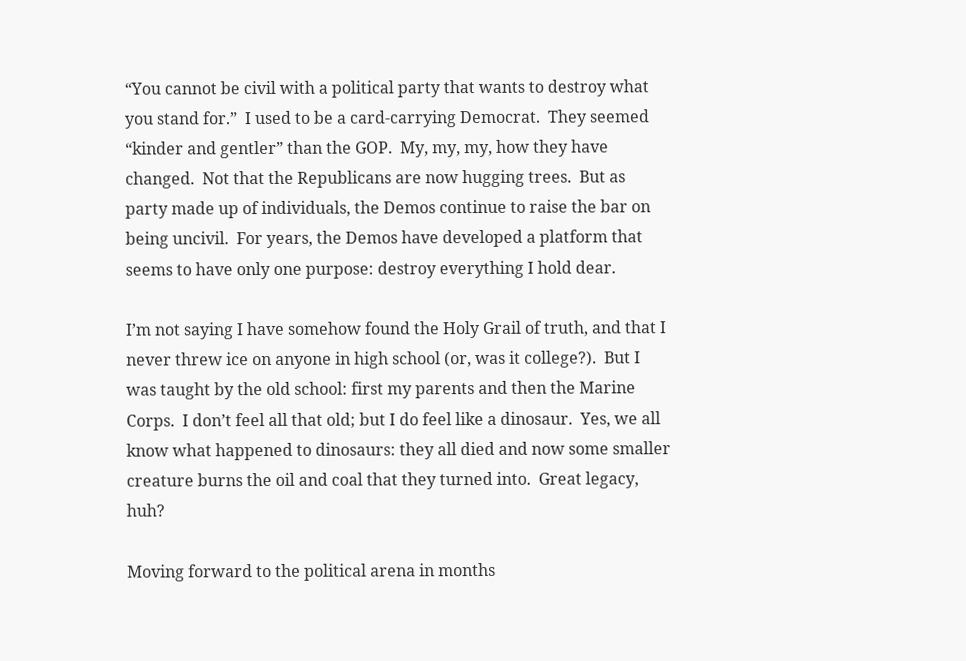“You cannot be civil with a political party that wants to destroy what you stand for.”  I used to be a card-carrying Democrat.  They seemed “kinder and gentler” than the GOP.  My, my, my, how they have changed.  Not that the Republicans are now hugging trees.  But as party made up of individuals, the Demos continue to raise the bar on being uncivil.  For years, the Demos have developed a platform that seems to have only one purpose: destroy everything I hold dear.

I’m not saying I have somehow found the Holy Grail of truth, and that I never threw ice on anyone in high school (or, was it college?).  But I was taught by the old school: first my parents and then the Marine Corps.  I don’t feel all that old; but I do feel like a dinosaur.  Yes, we all know what happened to dinosaurs: they all died and now some smaller creature burns the oil and coal that they turned into.  Great legacy, huh?

Moving forward to the political arena in months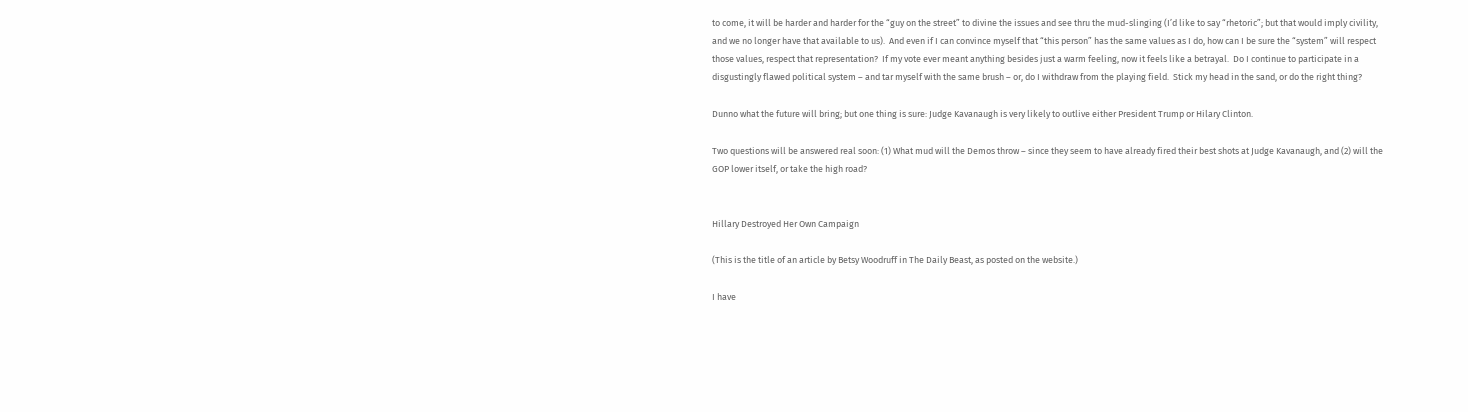to come, it will be harder and harder for the “guy on the street” to divine the issues and see thru the mud-slinging (I’d like to say “rhetoric”; but that would imply civility, and we no longer have that available to us).  And even if I can convince myself that “this person” has the same values as I do, how can I be sure the “system” will respect those values, respect that representation?  If my vote ever meant anything besides just a warm feeling, now it feels like a betrayal.  Do I continue to participate in a disgustingly flawed political system – and tar myself with the same brush – or, do I withdraw from the playing field.  Stick my head in the sand, or do the right thing?

Dunno what the future will bring; but one thing is sure: Judge Kavanaugh is very likely to outlive either President Trump or Hilary Clinton.

Two questions will be answered real soon: (1) What mud will the Demos throw – since they seem to have already fired their best shots at Judge Kavanaugh, and (2) will the GOP lower itself, or take the high road?


Hillary Destroyed Her Own Campaign

(This is the title of an article by Betsy Woodruff in The Daily Beast, as posted on the website.)

I have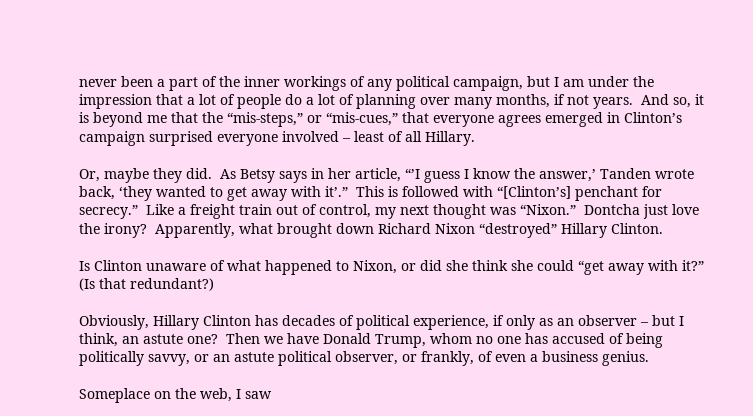never been a part of the inner workings of any political campaign, but I am under the impression that a lot of people do a lot of planning over many months, if not years.  And so, it is beyond me that the “mis-steps,” or “mis-cues,” that everyone agrees emerged in Clinton’s campaign surprised everyone involved – least of all Hillary.

Or, maybe they did.  As Betsy says in her article, “’I guess I know the answer,’ Tanden wrote back, ‘they wanted to get away with it’.”  This is followed with “[Clinton’s] penchant for secrecy.”  Like a freight train out of control, my next thought was “Nixon.”  Dontcha just love the irony?  Apparently, what brought down Richard Nixon “destroyed” Hillary Clinton.

Is Clinton unaware of what happened to Nixon, or did she think she could “get away with it?” (Is that redundant?)

Obviously, Hillary Clinton has decades of political experience, if only as an observer – but I think, an astute one?  Then we have Donald Trump, whom no one has accused of being politically savvy, or an astute political observer, or frankly, of even a business genius.

Someplace on the web, I saw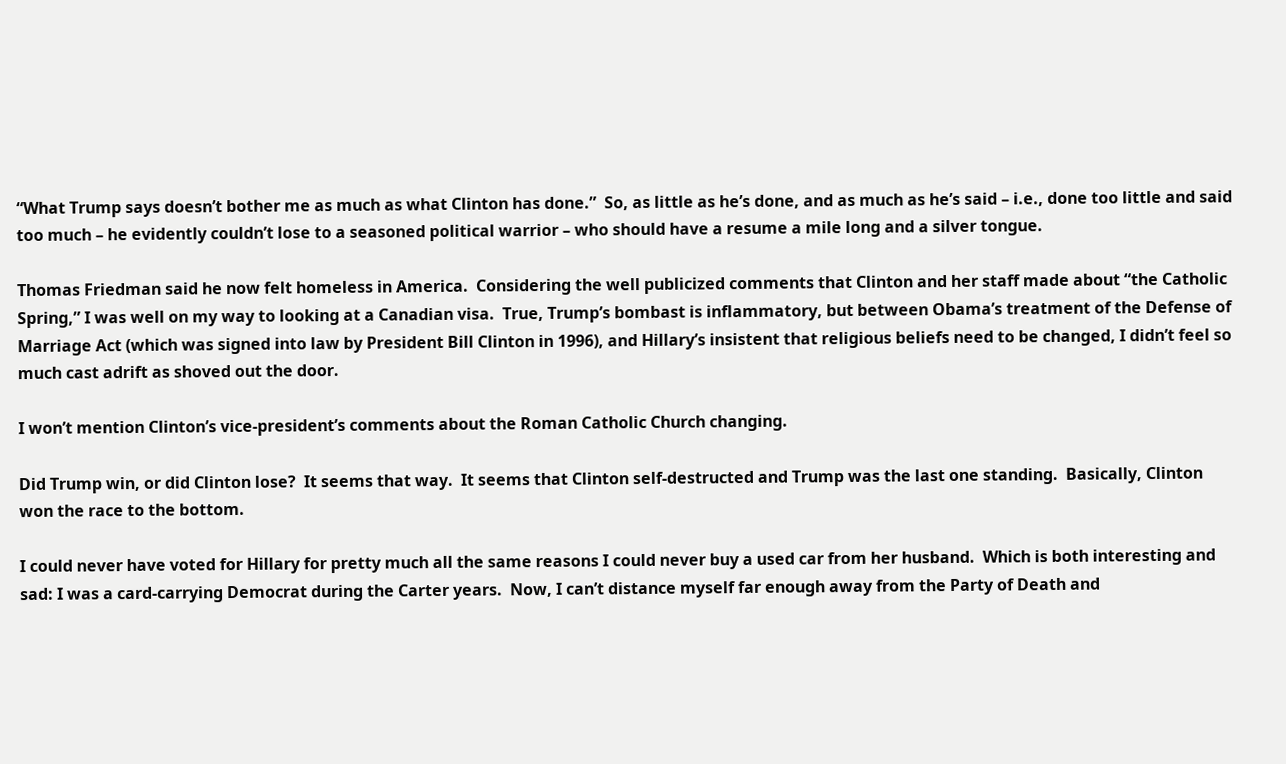“What Trump says doesn’t bother me as much as what Clinton has done.”  So, as little as he’s done, and as much as he’s said – i.e., done too little and said too much – he evidently couldn’t lose to a seasoned political warrior – who should have a resume a mile long and a silver tongue.

Thomas Friedman said he now felt homeless in America.  Considering the well publicized comments that Clinton and her staff made about “the Catholic Spring,” I was well on my way to looking at a Canadian visa.  True, Trump’s bombast is inflammatory, but between Obama’s treatment of the Defense of Marriage Act (which was signed into law by President Bill Clinton in 1996), and Hillary’s insistent that religious beliefs need to be changed, I didn’t feel so much cast adrift as shoved out the door.

I won’t mention Clinton’s vice-president’s comments about the Roman Catholic Church changing.

Did Trump win, or did Clinton lose?  It seems that way.  It seems that Clinton self-destructed and Trump was the last one standing.  Basically, Clinton won the race to the bottom.

I could never have voted for Hillary for pretty much all the same reasons I could never buy a used car from her husband.  Which is both interesting and sad: I was a card-carrying Democrat during the Carter years.  Now, I can’t distance myself far enough away from the Party of Death and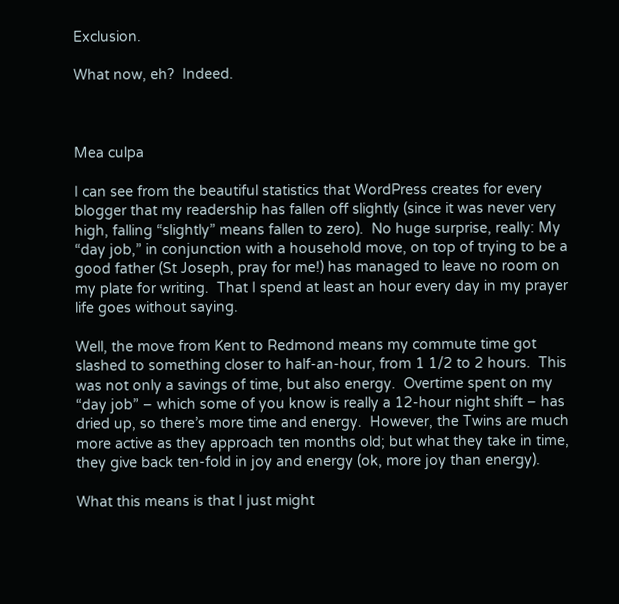Exclusion.

What now, eh?  Indeed.



Mea culpa

I can see from the beautiful statistics that WordPress creates for every blogger that my readership has fallen off slightly (since it was never very high, falling “slightly” means fallen to zero).  No huge surprise, really: My “day job,” in conjunction with a household move, on top of trying to be a good father (St Joseph, pray for me!) has managed to leave no room on my plate for writing.  That I spend at least an hour every day in my prayer life goes without saying.

Well, the move from Kent to Redmond means my commute time got slashed to something closer to half-an-hour, from 1 1/2 to 2 hours.  This was not only a savings of time, but also energy.  Overtime spent on my “day job” – which some of you know is really a 12-hour night shift – has dried up, so there’s more time and energy.  However, the Twins are much more active as they approach ten months old; but what they take in time, they give back ten-fold in joy and energy (ok, more joy than energy).

What this means is that I just might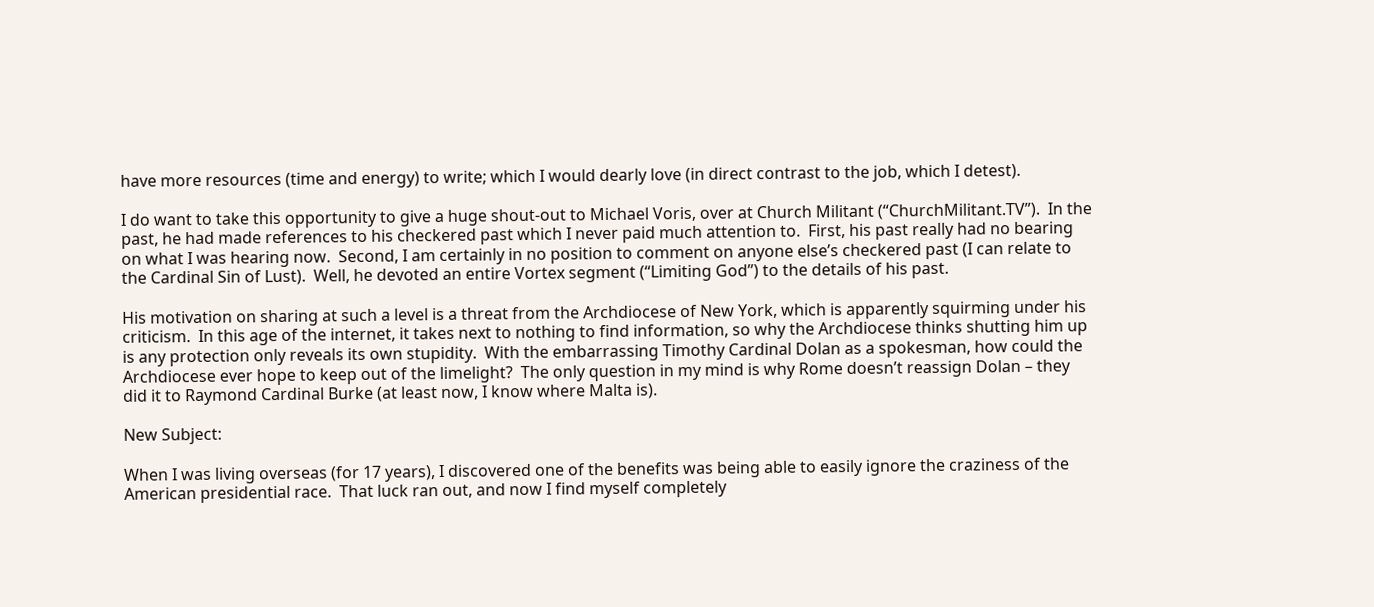have more resources (time and energy) to write; which I would dearly love (in direct contrast to the job, which I detest).

I do want to take this opportunity to give a huge shout-out to Michael Voris, over at Church Militant (“ChurchMilitant.TV”).  In the past, he had made references to his checkered past which I never paid much attention to.  First, his past really had no bearing on what I was hearing now.  Second, I am certainly in no position to comment on anyone else’s checkered past (I can relate to the Cardinal Sin of Lust).  Well, he devoted an entire Vortex segment (“Limiting God”) to the details of his past.

His motivation on sharing at such a level is a threat from the Archdiocese of New York, which is apparently squirming under his criticism.  In this age of the internet, it takes next to nothing to find information, so why the Archdiocese thinks shutting him up is any protection only reveals its own stupidity.  With the embarrassing Timothy Cardinal Dolan as a spokesman, how could the Archdiocese ever hope to keep out of the limelight?  The only question in my mind is why Rome doesn’t reassign Dolan – they did it to Raymond Cardinal Burke (at least now, I know where Malta is).

New Subject:

When I was living overseas (for 17 years), I discovered one of the benefits was being able to easily ignore the craziness of the American presidential race.  That luck ran out, and now I find myself completely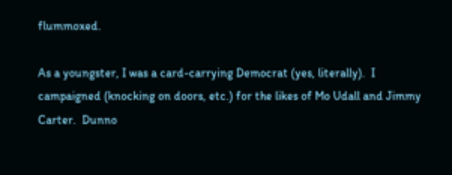flummoxed.

As a youngster, I was a card-carrying Democrat (yes, literally).  I campaigned (knocking on doors, etc.) for the likes of Mo Udall and Jimmy Carter.  Dunno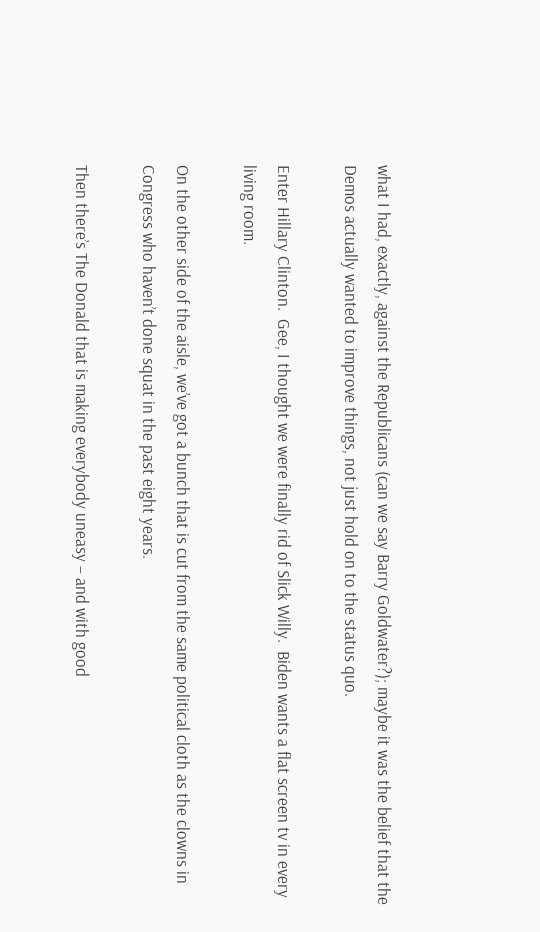what I had, exactly, against the Republicans (can we say Barry Goldwater?); maybe it was the belief that the Demos actually wanted to improve things, not just hold on to the status quo.

Enter Hillary Clinton.  Gee, I thought we were finally rid of Slick Willy.  Biden wants a flat screen tv in every living room.

On the other side of the aisle, we’ve got a bunch that is cut from the same political cloth as the clowns in Congress who haven’t done squat in the past eight years.

Then there’s The Donald that is making everybody uneasy – and with good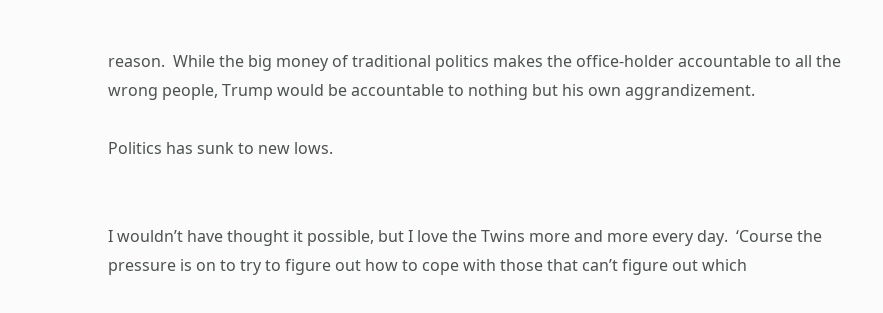reason.  While the big money of traditional politics makes the office-holder accountable to all the wrong people, Trump would be accountable to nothing but his own aggrandizement.

Politics has sunk to new lows.


I wouldn’t have thought it possible, but I love the Twins more and more every day.  ‘Course the pressure is on to try to figure out how to cope with those that can’t figure out which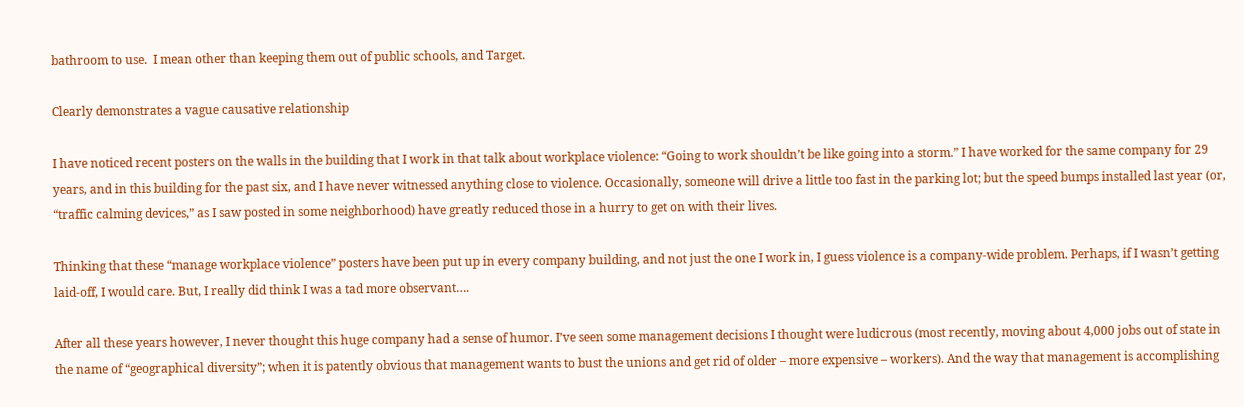bathroom to use.  I mean other than keeping them out of public schools, and Target.

Clearly demonstrates a vague causative relationship

I have noticed recent posters on the walls in the building that I work in that talk about workplace violence: “Going to work shouldn’t be like going into a storm.” I have worked for the same company for 29 years, and in this building for the past six, and I have never witnessed anything close to violence. Occasionally, someone will drive a little too fast in the parking lot; but the speed bumps installed last year (or, “traffic calming devices,” as I saw posted in some neighborhood) have greatly reduced those in a hurry to get on with their lives.

Thinking that these “manage workplace violence” posters have been put up in every company building, and not just the one I work in, I guess violence is a company-wide problem. Perhaps, if I wasn’t getting laid-off, I would care. But, I really did think I was a tad more observant….

After all these years however, I never thought this huge company had a sense of humor. I’ve seen some management decisions I thought were ludicrous (most recently, moving about 4,000 jobs out of state in the name of “geographical diversity”; when it is patently obvious that management wants to bust the unions and get rid of older – more expensive – workers). And the way that management is accomplishing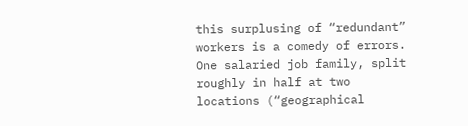this surplusing of “redundant” workers is a comedy of errors. One salaried job family, split roughly in half at two locations (“geographical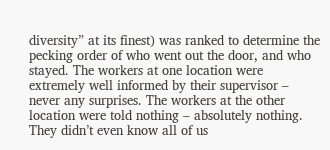diversity” at its finest) was ranked to determine the pecking order of who went out the door, and who stayed. The workers at one location were extremely well informed by their supervisor – never any surprises. The workers at the other location were told nothing – absolutely nothing. They didn’t even know all of us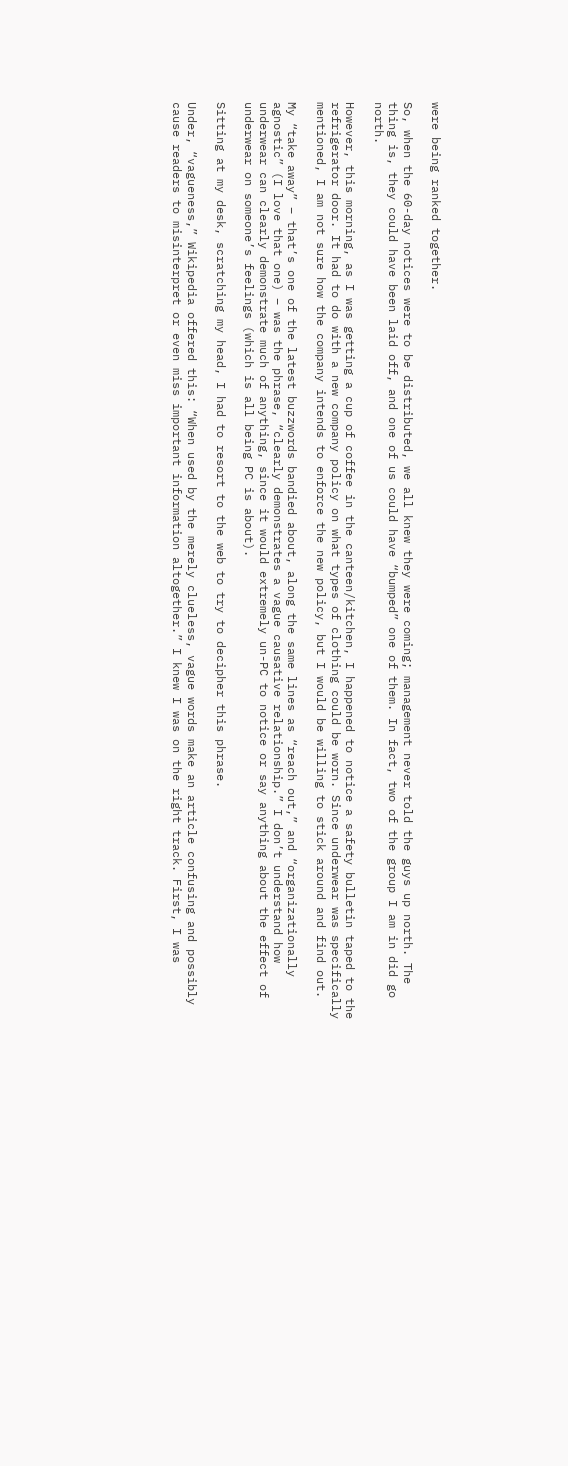were being ranked together.

So, when the 60-day notices were to be distributed, we all knew they were coming; management never told the guys up north. The thing is, they could have been laid off, and one of us could have “bumped” one of them. In fact, two of the group I am in did go north.

However, this morning, as I was getting a cup of coffee in the canteen/kitchen, I happened to notice a safety bulletin taped to the refrigerator door. It had to do with a new company policy on what types of clothing could be worn. Since underwear was specifically mentioned, I am not sure how the company intends to enforce the new policy, but I would be willing to stick around and find out.

My “take away” – that’s one of the latest buzzwords bandied about, along the same lines as “reach out,” and “organizationally agnostic” (I love that one) – was the phrase, “clearly demonstrates a vague causative relationship.” I don’t understand how underwear can clearly demonstrate much of anything, since it would extremely un-PC to notice or say anything about the effect of underwear on someone’s feelings (which is all being PC is about).

Sitting at my desk, scratching my head, I had to resort to the web to try to decipher this phrase.

Under, “vagueness,” Wikipedia offered this: “When used by the merely clueless, vague words make an article confusing and possibly cause readers to misinterpret or even miss important information altogether.” I knew I was on the right track. First, I was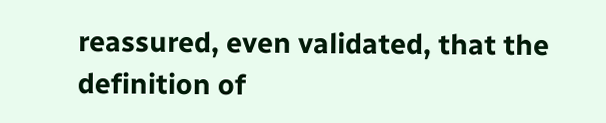reassured, even validated, that the definition of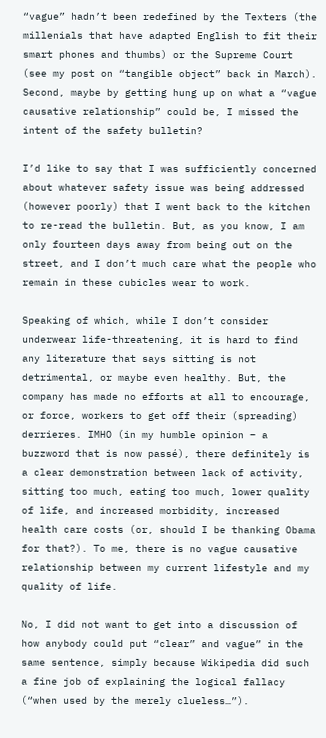“vague” hadn’t been redefined by the Texters (the millenials that have adapted English to fit their smart phones and thumbs) or the Supreme Court (see my post on “tangible object” back in March). Second, maybe by getting hung up on what a “vague causative relationship” could be, I missed the intent of the safety bulletin?

I’d like to say that I was sufficiently concerned about whatever safety issue was being addressed (however poorly) that I went back to the kitchen to re-read the bulletin. But, as you know, I am only fourteen days away from being out on the street, and I don’t much care what the people who remain in these cubicles wear to work.

Speaking of which, while I don’t consider underwear life-threatening, it is hard to find any literature that says sitting is not detrimental, or maybe even healthy. But, the company has made no efforts at all to encourage, or force, workers to get off their (spreading) derrieres. IMHO (in my humble opinion – a buzzword that is now passé), there definitely is a clear demonstration between lack of activity, sitting too much, eating too much, lower quality of life, and increased morbidity, increased health care costs (or, should I be thanking Obama for that?). To me, there is no vague causative relationship between my current lifestyle and my quality of life.

No, I did not want to get into a discussion of how anybody could put “clear” and vague” in the same sentence, simply because Wikipedia did such a fine job of explaining the logical fallacy (“when used by the merely clueless…”).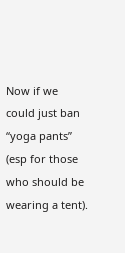Now if we could just ban “yoga pants” (esp for those who should be wearing a tent).